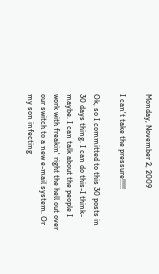Monday, November 2, 2009

I can't take the pressure!!!!!

Ok, so I committed to this 30 posts in 30 days thing. I can do this-I think-maybe. I can talk about the people I work with freakin' right the hell out over our switch to a new e-mail system. Or my son infecting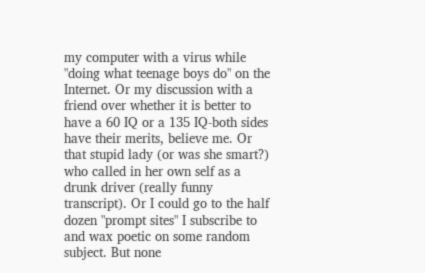my computer with a virus while "doing what teenage boys do" on the Internet. Or my discussion with a friend over whether it is better to have a 60 IQ or a 135 IQ-both sides have their merits, believe me. Or that stupid lady (or was she smart?) who called in her own self as a drunk driver (really funny transcript). Or I could go to the half dozen "prompt sites" I subscribe to and wax poetic on some random subject. But none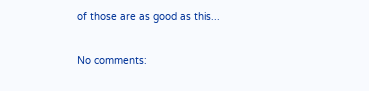of those are as good as this...

No comments: